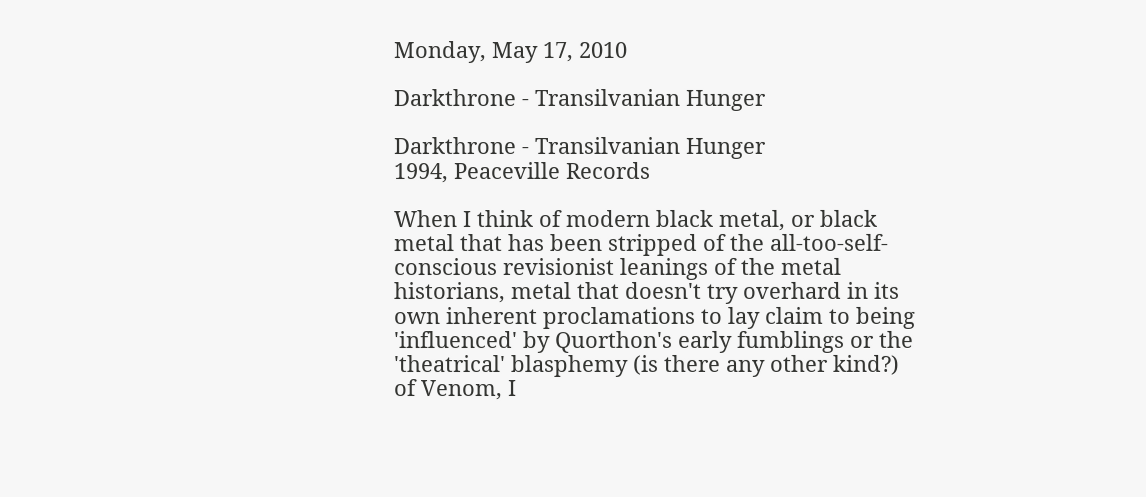Monday, May 17, 2010

Darkthrone - Transilvanian Hunger

Darkthrone - Transilvanian Hunger
1994, Peaceville Records

When I think of modern black metal, or black metal that has been stripped of the all-too-self-conscious revisionist leanings of the metal historians, metal that doesn't try overhard in its own inherent proclamations to lay claim to being 'influenced' by Quorthon's early fumblings or the 'theatrical' blasphemy (is there any other kind?) of Venom, I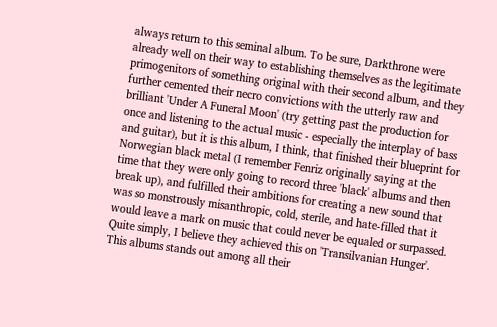always return to this seminal album. To be sure, Darkthrone were already well on their way to establishing themselves as the legitimate primogenitors of something original with their second album, and they further cemented their necro convictions with the utterly raw and brilliant 'Under A Funeral Moon' (try getting past the production for once and listening to the actual music - especially the interplay of bass and guitar), but it is this album, I think, that finished their blueprint for Norwegian black metal (I remember Fenriz originally saying at the time that they were only going to record three 'black' albums and then break up), and fulfilled their ambitions for creating a new sound that was so monstrously misanthropic, cold, sterile, and hate-filled that it would leave a mark on music that could never be equaled or surpassed. Quite simply, I believe they achieved this on 'Transilvanian Hunger'. This albums stands out among all their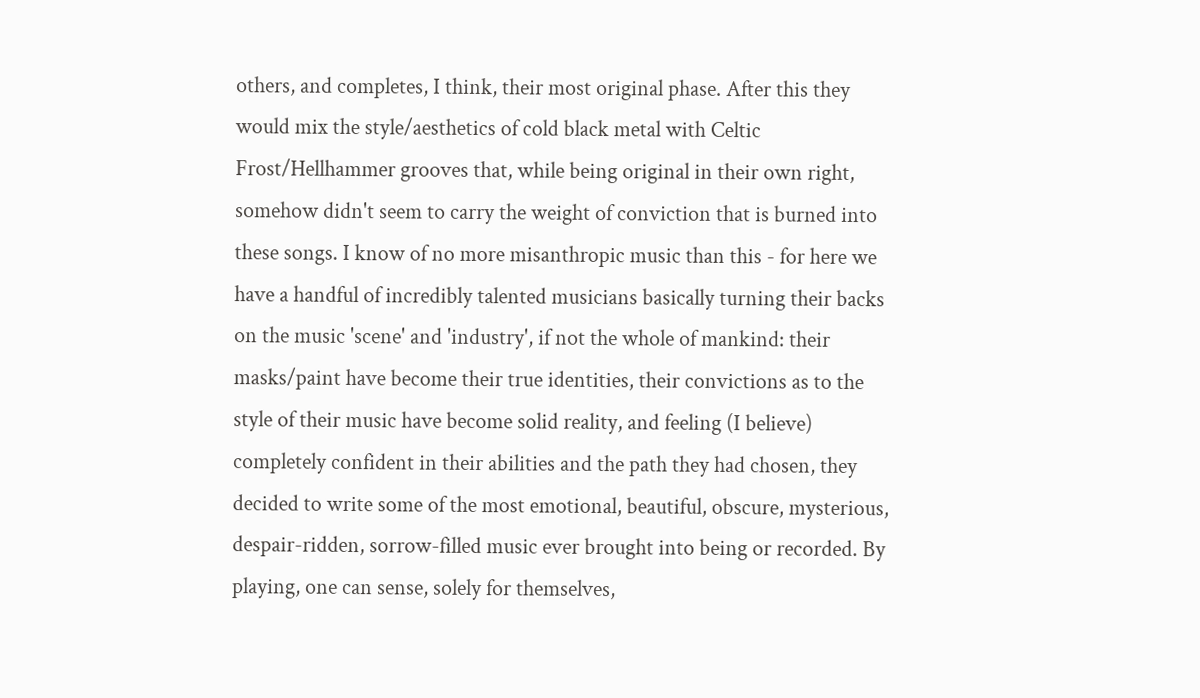others, and completes, I think, their most original phase. After this they would mix the style/aesthetics of cold black metal with Celtic Frost/Hellhammer grooves that, while being original in their own right, somehow didn't seem to carry the weight of conviction that is burned into these songs. I know of no more misanthropic music than this - for here we have a handful of incredibly talented musicians basically turning their backs on the music 'scene' and 'industry', if not the whole of mankind: their masks/paint have become their true identities, their convictions as to the style of their music have become solid reality, and feeling (I believe) completely confident in their abilities and the path they had chosen, they decided to write some of the most emotional, beautiful, obscure, mysterious, despair-ridden, sorrow-filled music ever brought into being or recorded. By playing, one can sense, solely for themselves,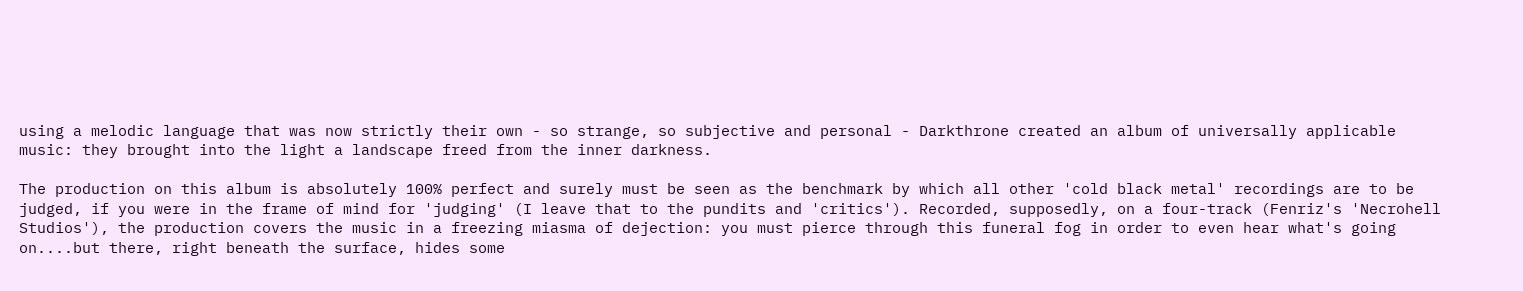using a melodic language that was now strictly their own - so strange, so subjective and personal - Darkthrone created an album of universally applicable music: they brought into the light a landscape freed from the inner darkness.

The production on this album is absolutely 100% perfect and surely must be seen as the benchmark by which all other 'cold black metal' recordings are to be judged, if you were in the frame of mind for 'judging' (I leave that to the pundits and 'critics'). Recorded, supposedly, on a four-track (Fenriz's 'Necrohell Studios'), the production covers the music in a freezing miasma of dejection: you must pierce through this funeral fog in order to even hear what's going on....but there, right beneath the surface, hides some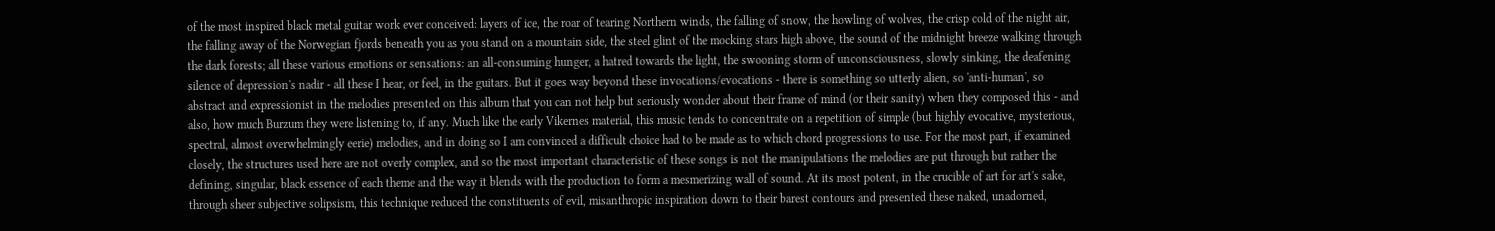of the most inspired black metal guitar work ever conceived: layers of ice, the roar of tearing Northern winds, the falling of snow, the howling of wolves, the crisp cold of the night air, the falling away of the Norwegian fjords beneath you as you stand on a mountain side, the steel glint of the mocking stars high above, the sound of the midnight breeze walking through the dark forests; all these various emotions or sensations: an all-consuming hunger, a hatred towards the light, the swooning storm of unconsciousness, slowly sinking, the deafening silence of depression's nadir - all these I hear, or feel, in the guitars. But it goes way beyond these invocations/evocations - there is something so utterly alien, so 'anti-human', so abstract and expressionist in the melodies presented on this album that you can not help but seriously wonder about their frame of mind (or their sanity) when they composed this - and also, how much Burzum they were listening to, if any. Much like the early Vikernes material, this music tends to concentrate on a repetition of simple (but highly evocative, mysterious, spectral, almost overwhelmingly eerie) melodies, and in doing so I am convinced a difficult choice had to be made as to which chord progressions to use. For the most part, if examined closely, the structures used here are not overly complex, and so the most important characteristic of these songs is not the manipulations the melodies are put through but rather the defining, singular, black essence of each theme and the way it blends with the production to form a mesmerizing wall of sound. At its most potent, in the crucible of art for art's sake, through sheer subjective solipsism, this technique reduced the constituents of evil, misanthropic inspiration down to their barest contours and presented these naked, unadorned,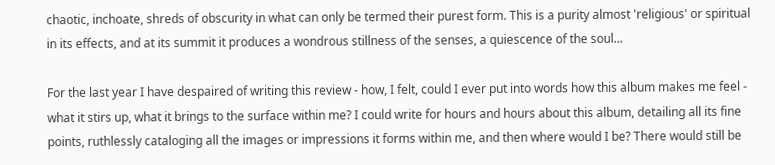chaotic, inchoate, shreds of obscurity in what can only be termed their purest form. This is a purity almost 'religious' or spiritual in its effects, and at its summit it produces a wondrous stillness of the senses, a quiescence of the soul...

For the last year I have despaired of writing this review - how, I felt, could I ever put into words how this album makes me feel - what it stirs up, what it brings to the surface within me? I could write for hours and hours about this album, detailing all its fine points, ruthlessly cataloging all the images or impressions it forms within me, and then where would I be? There would still be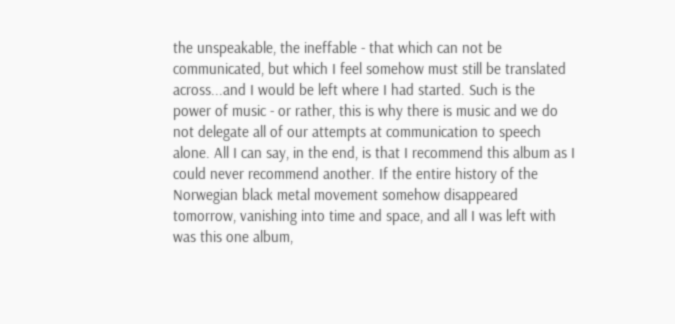the unspeakable, the ineffable - that which can not be communicated, but which I feel somehow must still be translated across...and I would be left where I had started. Such is the power of music - or rather, this is why there is music and we do not delegate all of our attempts at communication to speech alone. All I can say, in the end, is that I recommend this album as I could never recommend another. If the entire history of the Norwegian black metal movement somehow disappeared tomorrow, vanishing into time and space, and all I was left with was this one album,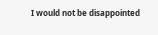I would not be disappointed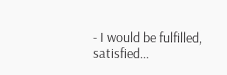- I would be fulfilled, satisfied...